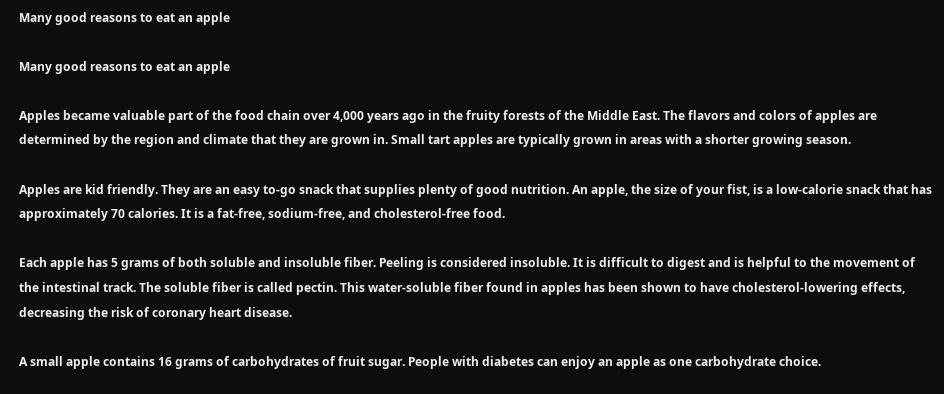Many good reasons to eat an apple

Many good reasons to eat an apple

Apples became valuable part of the food chain over 4,000 years ago in the fruity forests of the Middle East. The flavors and colors of apples are determined by the region and climate that they are grown in. Small tart apples are typically grown in areas with a shorter growing season.

Apples are kid friendly. They are an easy to-go snack that supplies plenty of good nutrition. An apple, the size of your fist, is a low-calorie snack that has approximately 70 calories. It is a fat-free, sodium-free, and cholesterol-free food.

Each apple has 5 grams of both soluble and insoluble fiber. Peeling is considered insoluble. It is difficult to digest and is helpful to the movement of the intestinal track. The soluble fiber is called pectin. This water-soluble fiber found in apples has been shown to have cholesterol-lowering effects, decreasing the risk of coronary heart disease.

A small apple contains 16 grams of carbohydrates of fruit sugar. People with diabetes can enjoy an apple as one carbohydrate choice.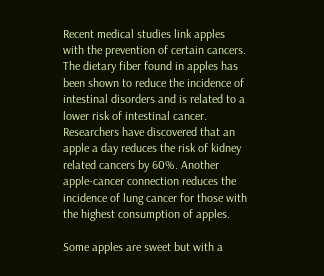Recent medical studies link apples with the prevention of certain cancers. The dietary fiber found in apples has been shown to reduce the incidence of intestinal disorders and is related to a lower risk of intestinal cancer. Researchers have discovered that an apple a day reduces the risk of kidney related cancers by 60%. Another apple-cancer connection reduces the incidence of lung cancer for those with the highest consumption of apples.

Some apples are sweet but with a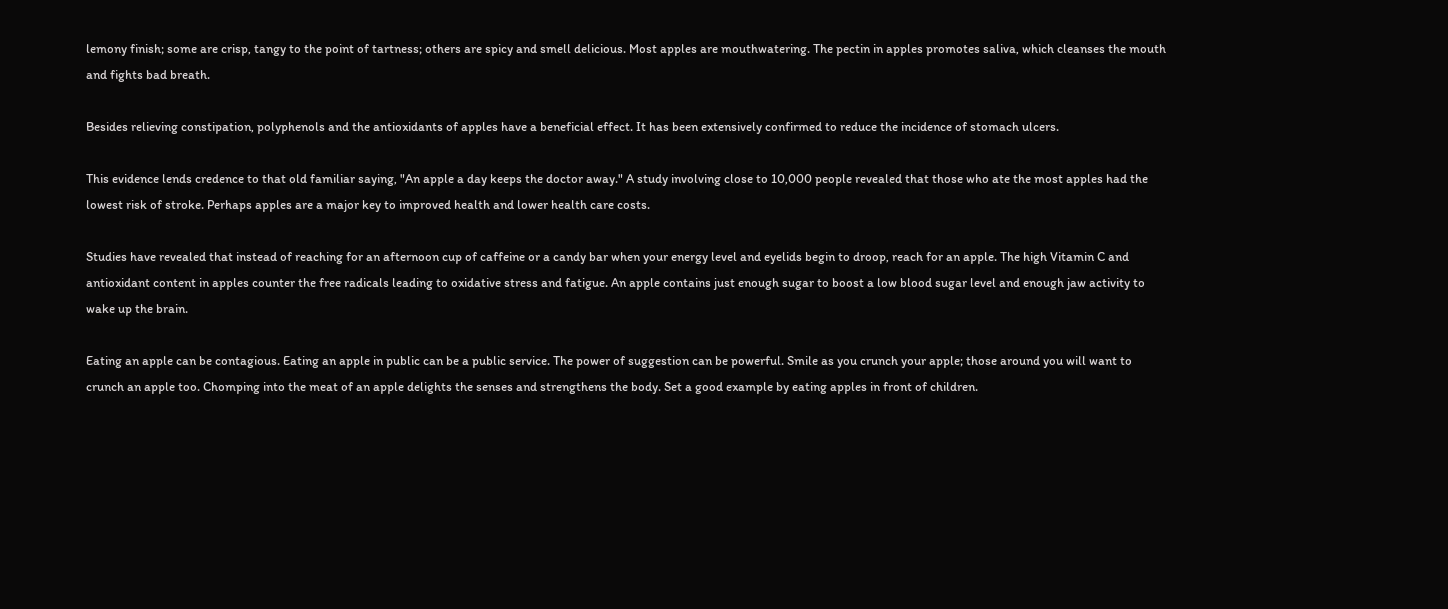lemony finish; some are crisp, tangy to the point of tartness; others are spicy and smell delicious. Most apples are mouthwatering. The pectin in apples promotes saliva, which cleanses the mouth and fights bad breath.

Besides relieving constipation, polyphenols and the antioxidants of apples have a beneficial effect. It has been extensively confirmed to reduce the incidence of stomach ulcers.

This evidence lends credence to that old familiar saying, "An apple a day keeps the doctor away." A study involving close to 10,000 people revealed that those who ate the most apples had the lowest risk of stroke. Perhaps apples are a major key to improved health and lower health care costs.

Studies have revealed that instead of reaching for an afternoon cup of caffeine or a candy bar when your energy level and eyelids begin to droop, reach for an apple. The high Vitamin C and antioxidant content in apples counter the free radicals leading to oxidative stress and fatigue. An apple contains just enough sugar to boost a low blood sugar level and enough jaw activity to wake up the brain.

Eating an apple can be contagious. Eating an apple in public can be a public service. The power of suggestion can be powerful. Smile as you crunch your apple; those around you will want to crunch an apple too. Chomping into the meat of an apple delights the senses and strengthens the body. Set a good example by eating apples in front of children.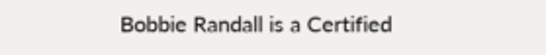Bobbie Randall is a Certified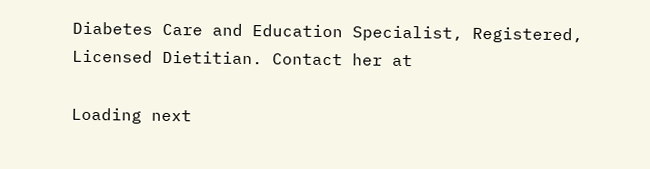Diabetes Care and Education Specialist, Registered, Licensed Dietitian. Contact her at

Loading next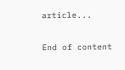article...

End of content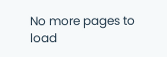No more pages to load